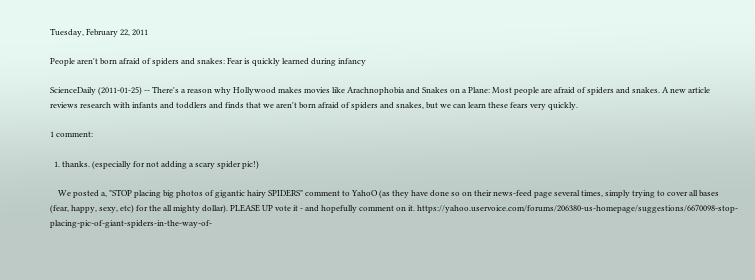Tuesday, February 22, 2011

People aren't born afraid of spiders and snakes: Fear is quickly learned during infancy

ScienceDaily (2011-01-25) -- There's a reason why Hollywood makes movies like Arachnophobia and Snakes on a Plane: Most people are afraid of spiders and snakes. A new article reviews research with infants and toddlers and finds that we aren't born afraid of spiders and snakes, but we can learn these fears very quickly.

1 comment:

  1. thanks. (especially for not adding a scary spider pic!)

    We posted a, "STOP placing big photos of gigantic hairy SPIDERS" comment to YahoO (as they have done so on their news-feed page several times, simply trying to cover all bases (fear, happy, sexy, etc) for the all mighty dollar). PLEASE UP vote it - and hopefully comment on it. https://yahoo.uservoice.com/forums/206380-us-homepage/suggestions/6670098-stop-placing-pic-of-giant-spiders-in-the-way-of-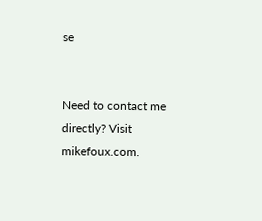se


Need to contact me directly? Visit mikefoux.com.